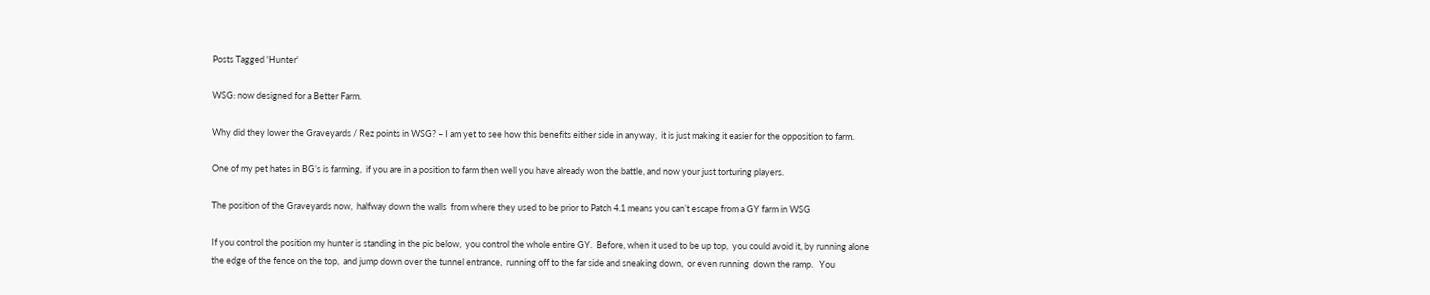Posts Tagged 'Hunter'

WSG: now designed for a Better Farm.

Why did they lower the Graveyards / Rez points in WSG? – I am yet to see how this benefits either side in anyway,  it is just making it easier for the opposition to farm.

One of my pet hates in BG’s is farming,  if you are in a position to farm then well you have already won the battle, and now your just torturing players.

The position of the Graveyards now,  halfway down the walls  from where they used to be prior to Patch 4.1 means you can’t escape from a GY farm in WSG

If you control the position my hunter is standing in the pic below,  you control the whole entire GY.  Before, when it used to be up top,  you could avoid it, by running alone the edge of the fence on the top,  and jump down over the tunnel entrance,  running off to the far side and sneaking down,  or even running  down the ramp.   You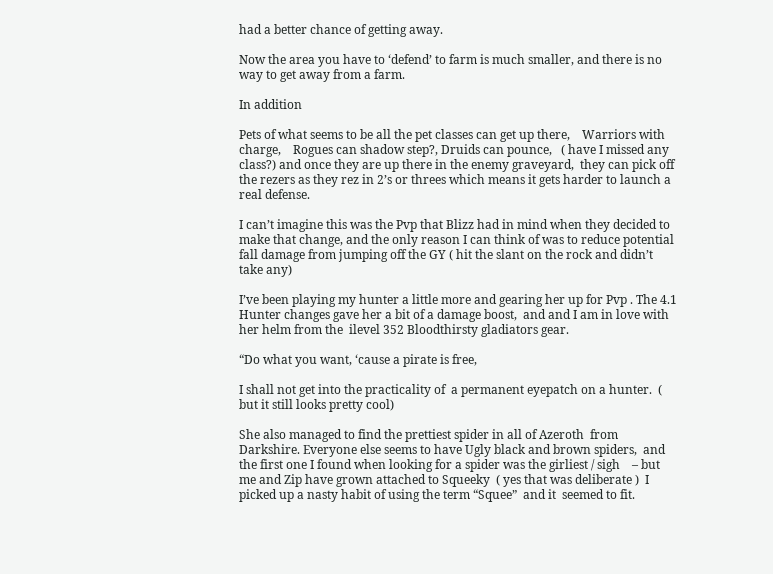had a better chance of getting away.

Now the area you have to ‘defend’ to farm is much smaller, and there is no way to get away from a farm.

In addition

Pets of what seems to be all the pet classes can get up there,    Warriors with  charge,    Rogues can shadow step?, Druids can pounce,   ( have I missed any class?) and once they are up there in the enemy graveyard,  they can pick off the rezers as they rez in 2’s or threes which means it gets harder to launch a real defense.

I can’t imagine this was the Pvp that Blizz had in mind when they decided to make that change, and the only reason I can think of was to reduce potential fall damage from jumping off the GY ( hit the slant on the rock and didn’t take any)

I’ve been playing my hunter a little more and gearing her up for Pvp . The 4.1 Hunter changes gave her a bit of a damage boost,  and and I am in love with her helm from the  ilevel 352 Bloodthirsty gladiators gear.

“Do what you want, ‘cause a pirate is free,

I shall not get into the practicality of  a permanent eyepatch on a hunter.  ( but it still looks pretty cool)

She also managed to find the prettiest spider in all of Azeroth  from Darkshire. Everyone else seems to have Ugly black and brown spiders,  and the first one I found when looking for a spider was the girliest / sigh    – but me and Zip have grown attached to Squeeky  ( yes that was deliberate )  I picked up a nasty habit of using the term “Squee”  and it  seemed to fit.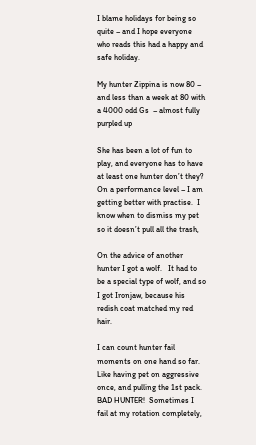I blame holidays for being so quite – and I hope everyone who reads this had a happy and safe holiday.

My hunter Zippina is now 80 – and less than a week at 80 with a 4000 odd Gs  – almost fully purpled up

She has been a lot of fun to play, and everyone has to have at least one hunter don’t they?  On a performance level – I am getting better with practise.  I know when to dismiss my pet so it doesn’t pull all the trash,

On the advice of another hunter I got a wolf.   It had to be a special type of wolf, and so I got Ironjaw, because his redish coat matched my red hair.

I can count hunter fail moments on one hand so far.  Like having pet on aggressive once, and pulling the 1st pack. BAD HUNTER!  Sometimes I fail at my rotation completely,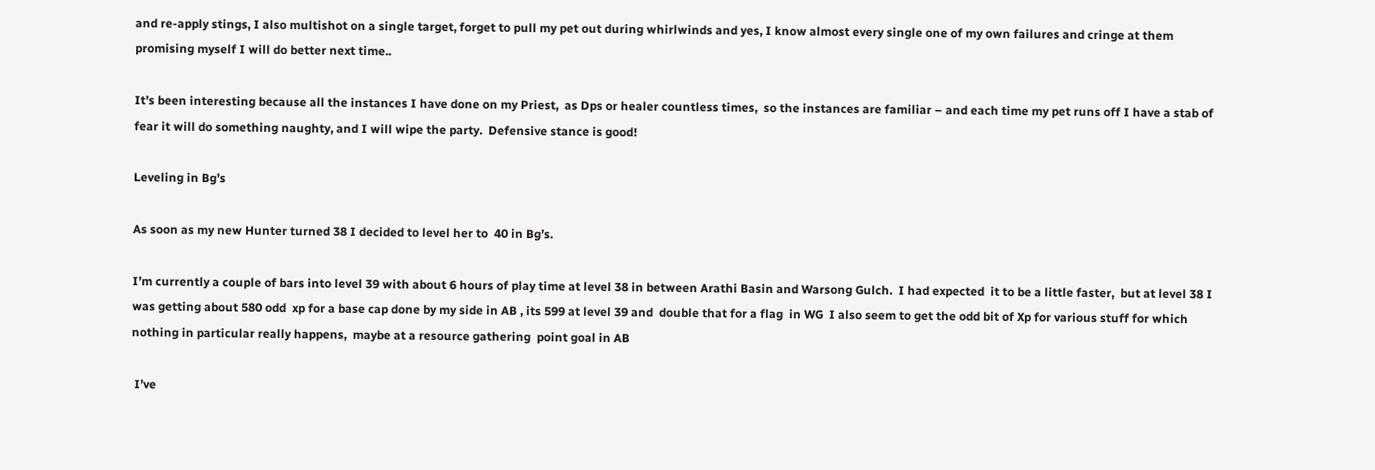and re-apply stings, I also multishot on a single target, forget to pull my pet out during whirlwinds and yes, I know almost every single one of my own failures and cringe at them promising myself I will do better next time..

It’s been interesting because all the instances I have done on my Priest,  as Dps or healer countless times,  so the instances are familiar – and each time my pet runs off I have a stab of fear it will do something naughty, and I will wipe the party.  Defensive stance is good!

Leveling in Bg’s

As soon as my new Hunter turned 38 I decided to level her to  40 in Bg’s.

I’m currently a couple of bars into level 39 with about 6 hours of play time at level 38 in between Arathi Basin and Warsong Gulch.  I had expected  it to be a little faster,  but at level 38 I was getting about 580 odd  xp for a base cap done by my side in AB , its 599 at level 39 and  double that for a flag  in WG  I also seem to get the odd bit of Xp for various stuff for which nothing in particular really happens,  maybe at a resource gathering  point goal in AB

 I’ve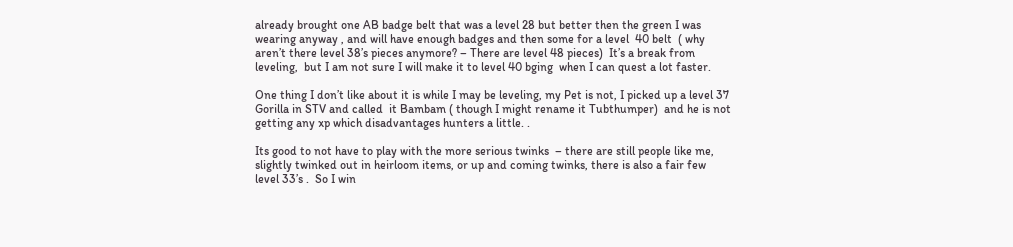already brought one AB badge belt that was a level 28 but better then the green I was wearing anyway , and will have enough badges and then some for a level  40 belt  ( why aren’t there level 38’s pieces anymore? – There are level 48 pieces)  It’s a break from leveling,  but I am not sure I will make it to level 40 bging  when I can quest a lot faster.

One thing I don’t like about it is while I may be leveling, my Pet is not, I picked up a level 37 Gorilla in STV and called  it Bambam ( though I might rename it Tubthumper)  and he is not getting any xp which disadvantages hunters a little. .

Its good to not have to play with the more serious twinks  – there are still people like me, slightly twinked out in heirloom items, or up and coming twinks, there is also a fair few level 33’s .  So I win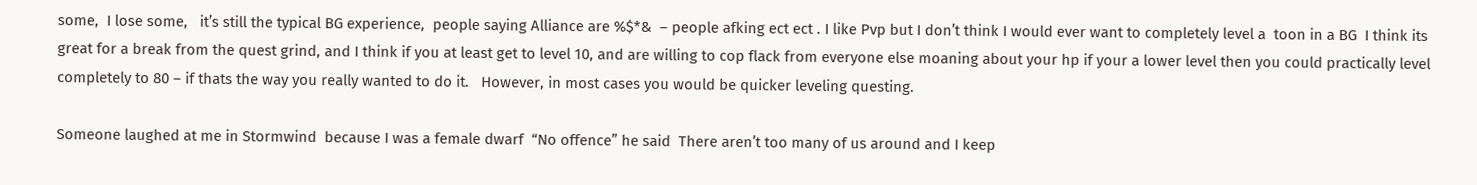some,  I lose some,   it’s still the typical BG experience,  people saying Alliance are %$*&  – people afking ect ect . I like Pvp but I don’t think I would ever want to completely level a  toon in a BG  I think its great for a break from the quest grind, and I think if you at least get to level 10, and are willing to cop flack from everyone else moaning about your hp if your a lower level then you could practically level completely to 80 – if thats the way you really wanted to do it.   However, in most cases you would be quicker leveling questing.

Someone laughed at me in Stormwind  because I was a female dwarf  “No offence” he said  There aren’t too many of us around and I keep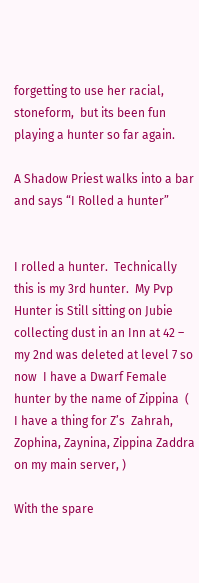forgetting to use her racial, stoneform,  but its been fun playing a hunter so far again.

A Shadow Priest walks into a bar and says “I Rolled a hunter”


I rolled a hunter.  Technically this is my 3rd hunter.  My Pvp Hunter is Still sitting on Jubie collecting dust in an Inn at 42 – my 2nd was deleted at level 7 so now  I have a Dwarf Female hunter by the name of Zippina  ( I have a thing for Z’s  Zahrah, Zophina, Zaynina, Zippina Zaddra on my main server, )

With the spare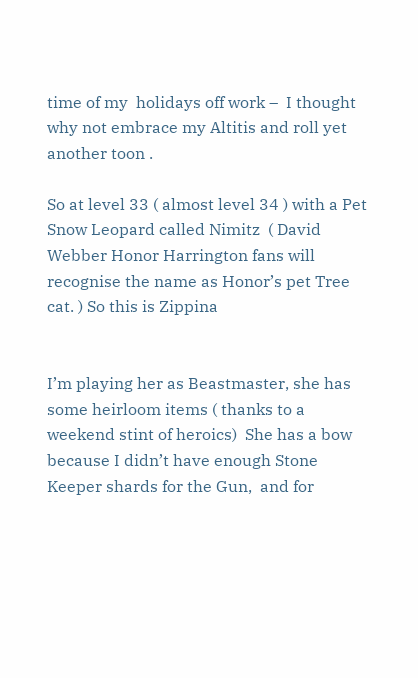time of my  holidays off work –  I thought why not embrace my Altitis and roll yet another toon .

So at level 33 ( almost level 34 ) with a Pet Snow Leopard called Nimitz  ( David Webber Honor Harrington fans will recognise the name as Honor’s pet Tree cat. ) So this is Zippina


I’m playing her as Beastmaster, she has some heirloom items ( thanks to a weekend stint of heroics)  She has a bow because I didn’t have enough Stone Keeper shards for the Gun,  and for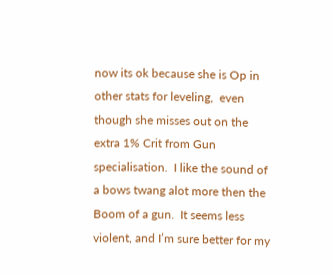now its ok because she is Op in other stats for leveling,  even though she misses out on the extra 1% Crit from Gun specialisation.  I like the sound of a bows twang alot more then the Boom of a gun.  It seems less violent, and I’m sure better for my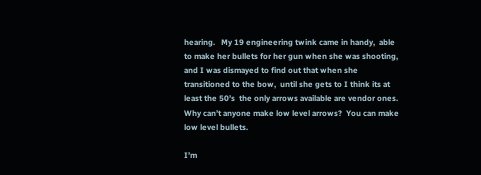hearing.   My 19 engineering twink came in handy,  able to make her bullets for her gun when she was shooting, and I was dismayed to find out that when she transitioned to the bow,  until she gets to I think its at least the 50’s  the only arrows available are vendor ones.  Why can’t anyone make low level arrows?  You can make low level bullets.

I’m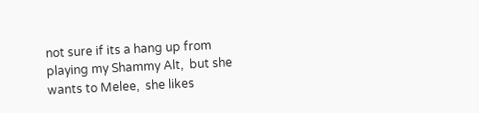not sure if its a hang up from playing my Shammy Alt,  but she wants to Melee,  she likes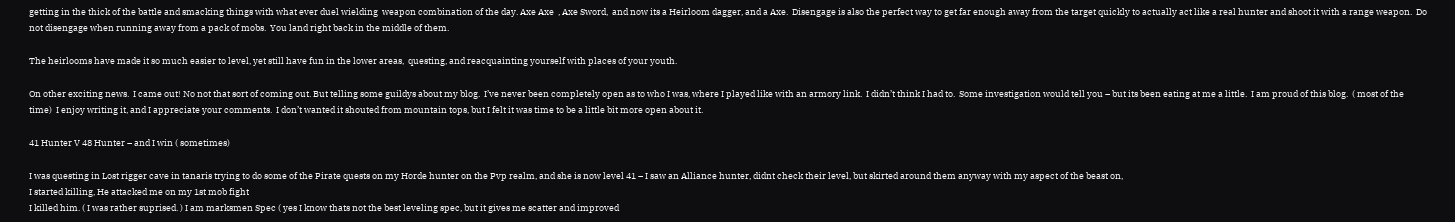getting in the thick of the battle and smacking things with what ever duel wielding  weapon combination of the day. Axe Axe  , Axe Sword,  and now its a Heirloom dagger, and a Axe.  Disengage is also the perfect way to get far enough away from the target quickly to actually act like a real hunter and shoot it with a range weapon.  Do not disengage when running away from a pack of mobs.  You land right back in the middle of them.

The heirlooms have made it so much easier to level, yet still have fun in the lower areas,  questing, and reacquainting yourself with places of your youth.

On other exciting news.  I came out! No not that sort of coming out. But telling some guildys about my blog.  I’ve never been completely open as to who I was, where I played like with an armory link.  I didn’t think I had to.  Some investigation would tell you – but its been eating at me a little.  I am proud of this blog.  ( most of the time)  I enjoy writing it, and I appreciate your comments.  I don’t wanted it shouted from mountain tops, but I felt it was time to be a little bit more open about it.

41 Hunter V 48 Hunter – and I win ( sometimes)

I was questing in Lost rigger cave in tanaris trying to do some of the Pirate quests on my Horde hunter on the Pvp realm, and she is now level 41 – I saw an Alliance hunter, didnt check their level, but skirted around them anyway with my aspect of the beast on,
I started killing, He attacked me on my 1st mob fight
I killed him. ( I was rather suprised. ) I am marksmen Spec ( yes I know thats not the best leveling spec, but it gives me scatter and improved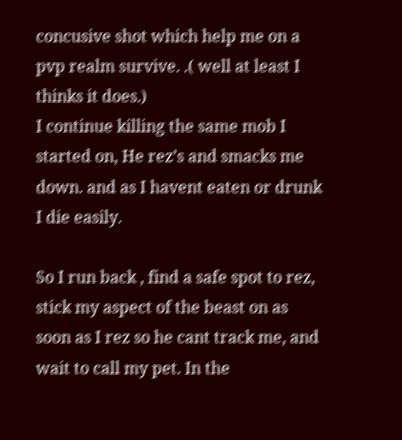concusive shot which help me on a pvp realm survive. .( well at least I thinks it does.)
I continue killing the same mob I started on, He rez’s and smacks me down. and as I havent eaten or drunk I die easily.

So I run back , find a safe spot to rez, stick my aspect of the beast on as soon as I rez so he cant track me, and wait to call my pet. In the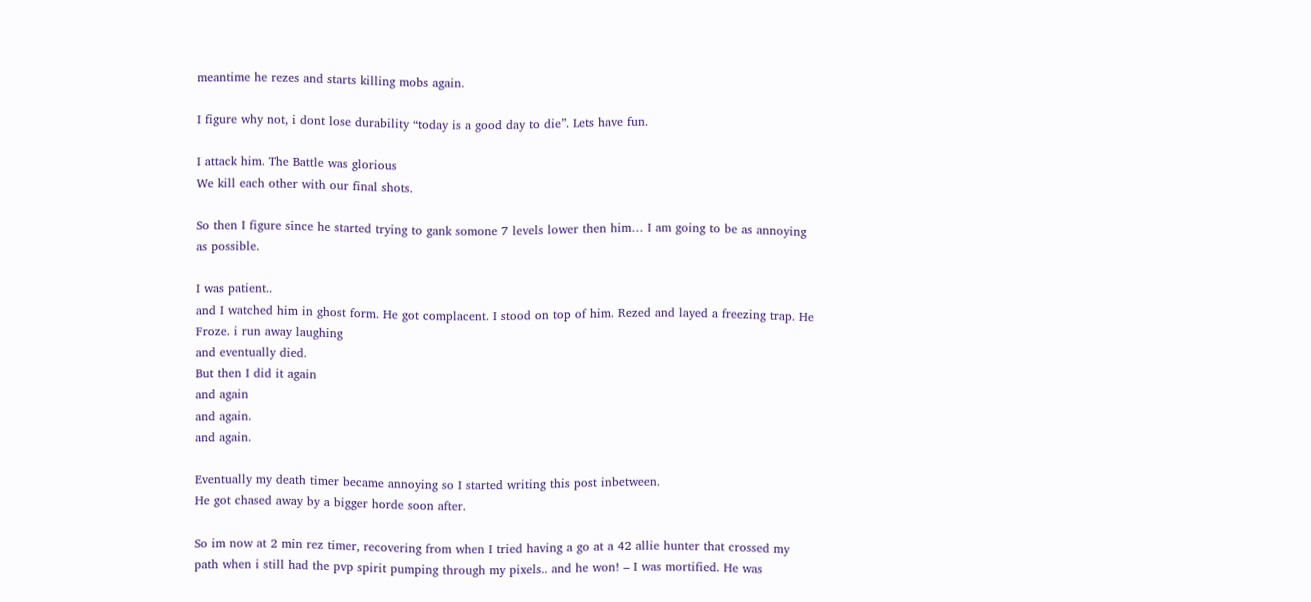meantime he rezes and starts killing mobs again.

I figure why not, i dont lose durability “today is a good day to die”. Lets have fun.

I attack him. The Battle was glorious
We kill each other with our final shots.

So then I figure since he started trying to gank somone 7 levels lower then him… I am going to be as annoying as possible.

I was patient..
and I watched him in ghost form. He got complacent. I stood on top of him. Rezed and layed a freezing trap. He Froze. i run away laughing
and eventually died.
But then I did it again
and again
and again.
and again.

Eventually my death timer became annoying so I started writing this post inbetween.
He got chased away by a bigger horde soon after.

So im now at 2 min rez timer, recovering from when I tried having a go at a 42 allie hunter that crossed my path when i still had the pvp spirit pumping through my pixels.. and he won! – I was mortified. He was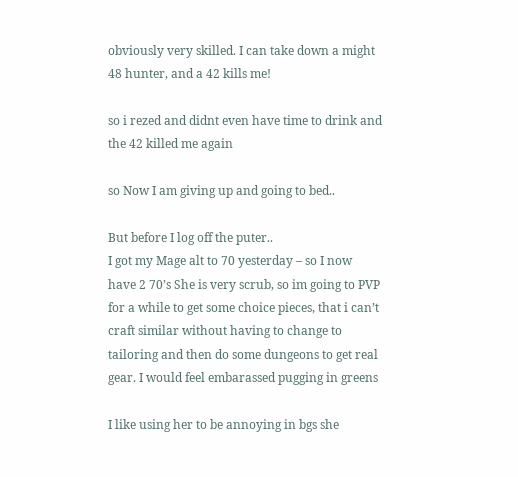obviously very skilled. I can take down a might 48 hunter, and a 42 kills me!

so i rezed and didnt even have time to drink and the 42 killed me again

so Now I am giving up and going to bed..

But before I log off the puter..
I got my Mage alt to 70 yesterday – so I now have 2 70’s She is very scrub, so im going to PVP for a while to get some choice pieces, that i can’t craft similar without having to change to tailoring and then do some dungeons to get real gear. I would feel embarassed pugging in greens

I like using her to be annoying in bgs she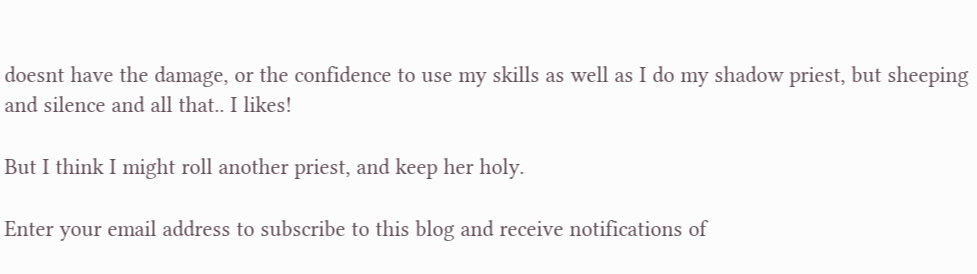doesnt have the damage, or the confidence to use my skills as well as I do my shadow priest, but sheeping and silence and all that.. I likes!

But I think I might roll another priest, and keep her holy.

Enter your email address to subscribe to this blog and receive notifications of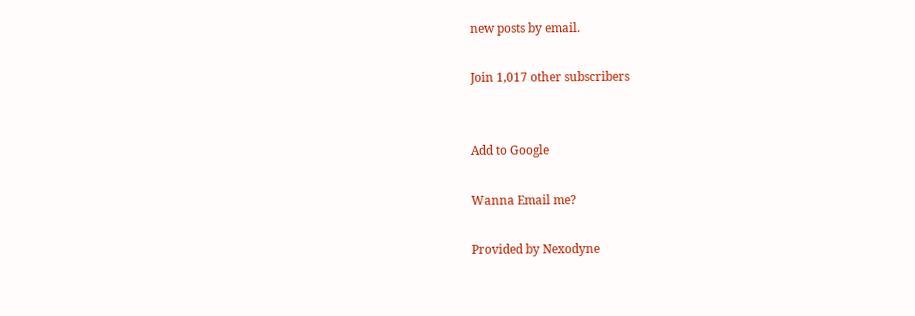new posts by email.

Join 1,017 other subscribers


Add to Google

Wanna Email me?

Provided by Nexodyne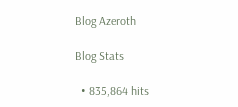Blog Azeroth

Blog Stats

  • 835,864 hits